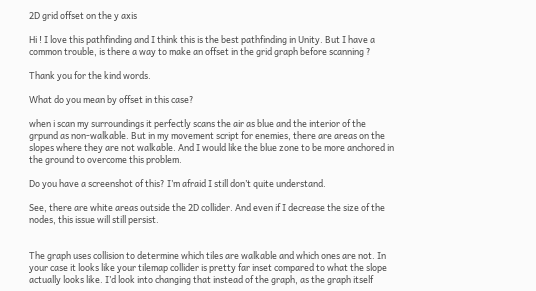2D grid offset on the y axis

Hi ! I love this pathfinding and I think this is the best pathfinding in Unity. But I have a common trouble, is there a way to make an offset in the grid graph before scanning ?

Thank you for the kind words.

What do you mean by offset in this case?

when i scan my surroundings it perfectly scans the air as blue and the interior of the grpund as non-walkable. But in my movement script for enemies, there are areas on the slopes where they are not walkable. And I would like the blue zone to be more anchored in the ground to overcome this problem.

Do you have a screenshot of this? I’m afraid I still don’t quite understand.

See, there are white areas outside the 2D collider. And even if I decrease the size of the nodes, this issue will still persist.


The graph uses collision to determine which tiles are walkable and which ones are not. In your case it looks like your tilemap collider is pretty far inset compared to what the slope actually looks like. I’d look into changing that instead of the graph, as the graph itself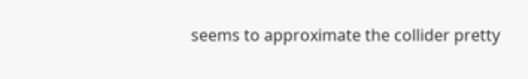seems to approximate the collider pretty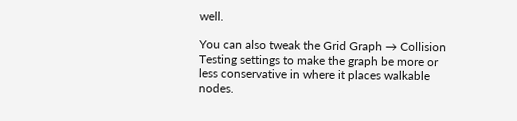well.

You can also tweak the Grid Graph → Collision Testing settings to make the graph be more or less conservative in where it places walkable nodes.